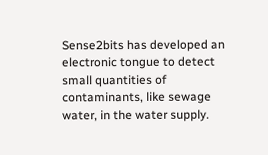Sense2bits has developed an electronic tongue to detect small quantities of contaminants, like sewage water, in the water supply.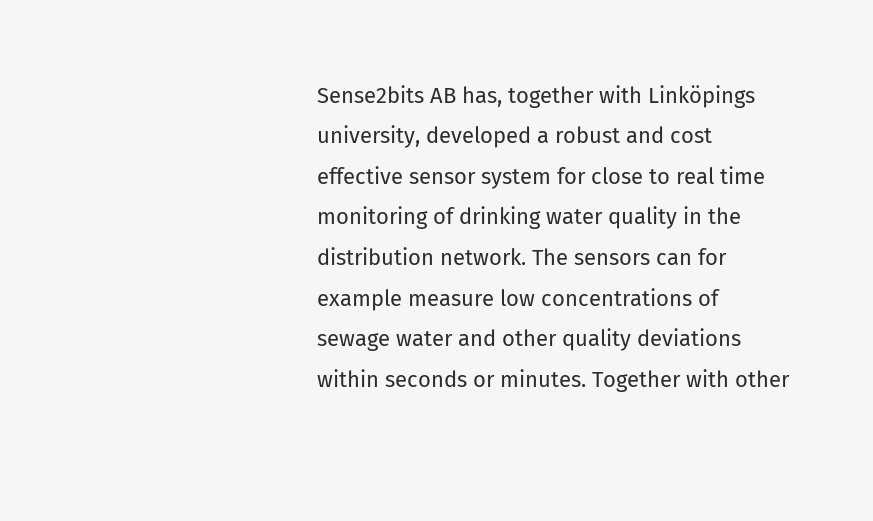Sense2bits AB has, together with Linköpings university, developed a robust and cost effective sensor system for close to real time monitoring of drinking water quality in the distribution network. The sensors can for example measure low concentrations of sewage water and other quality deviations within seconds or minutes. Together with other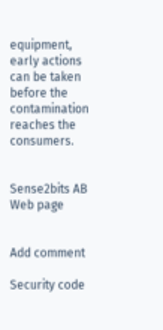equipment, early actions can be taken before the contamination reaches the consumers.


Sense2bits AB Web page


Add comment

Security code